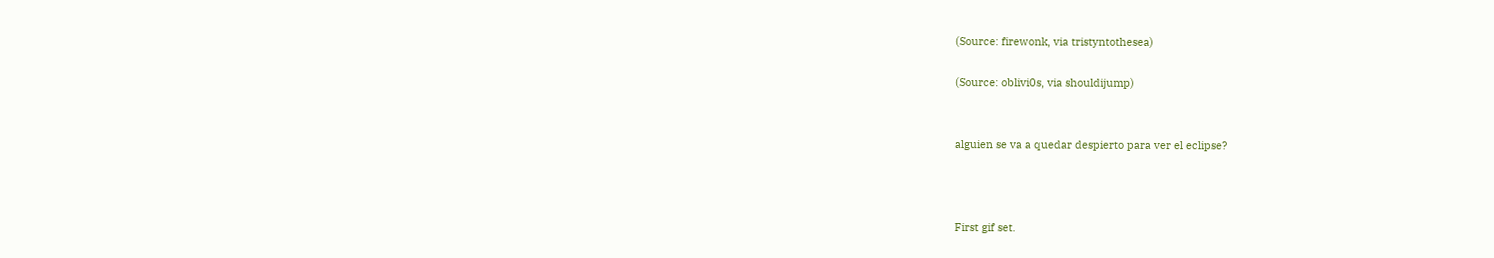(Source: firewonk, via tristyntothesea)

(Source: oblivi0s, via shouldijump)


alguien se va a quedar despierto para ver el eclipse?



First gif set.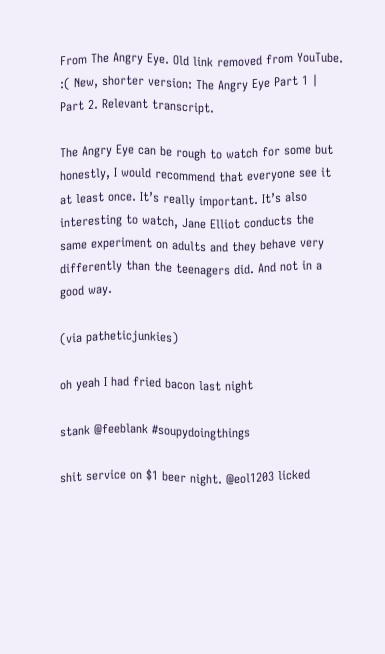From The Angry Eye. Old link removed from YouTube. :( New, shorter version: The Angry Eye Part 1 | Part 2. Relevant transcript.

The Angry Eye can be rough to watch for some but honestly, I would recommend that everyone see it at least once. It’s really important. It’s also interesting to watch, Jane Elliot conducts the same experiment on adults and they behave very differently than the teenagers did. And not in a good way.

(via patheticjunkies)

oh yeah I had fried bacon last night

stank @feeblank #soupydoingthings

shit service on $1 beer night. @eol1203 licked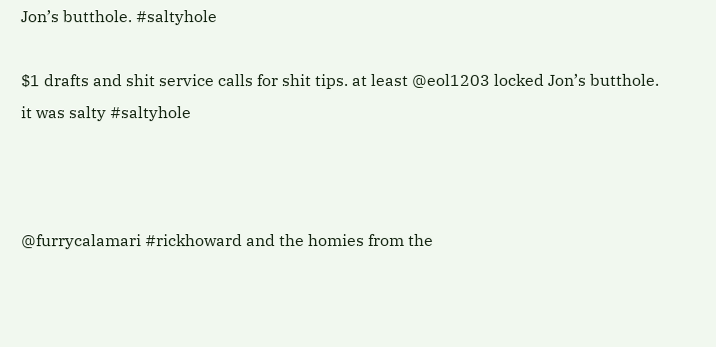Jon’s butthole. #saltyhole

$1 drafts and shit service calls for shit tips. at least @eol1203 locked Jon’s butthole. it was salty #saltyhole



@furrycalamari #rickhoward and the homies from the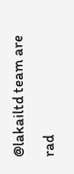@lakailtd team are rad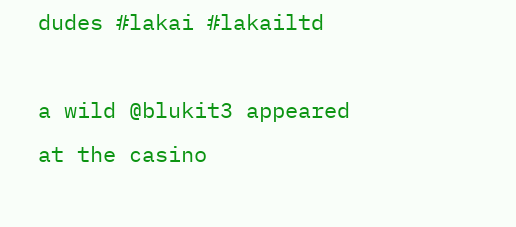dudes #lakai #lakailtd

a wild @blukit3 appeared at the casino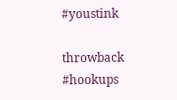#youstink

throwback #hookups